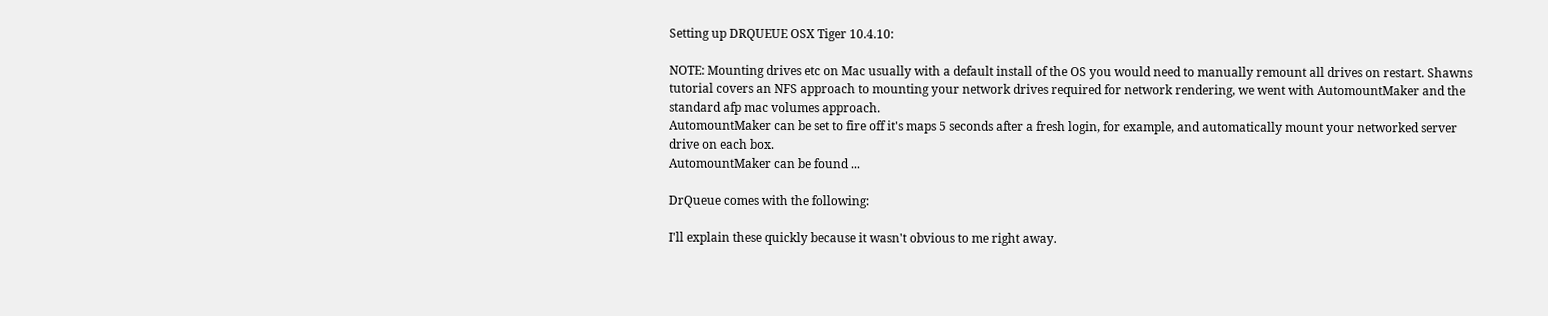Setting up DRQUEUE OSX Tiger 10.4.10:

NOTE: Mounting drives etc on Mac usually with a default install of the OS you would need to manually remount all drives on restart. Shawns tutorial covers an NFS approach to mounting your network drives required for network rendering, we went with AutomountMaker and the standard afp mac volumes approach.
AutomountMaker can be set to fire off it's maps 5 seconds after a fresh login, for example, and automatically mount your networked server drive on each box.
AutomountMaker can be found ...

DrQueue comes with the following:

I'll explain these quickly because it wasn't obvious to me right away.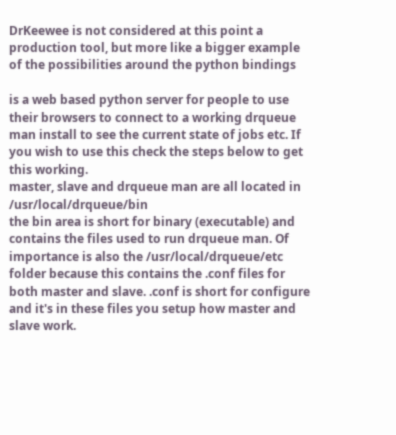DrKeewee is not considered at this point a production tool, but more like a bigger example of the possibilities around the python bindings

is a web based python server for people to use their browsers to connect to a working drqueue man install to see the current state of jobs etc. If you wish to use this check the steps below to get this working.
master, slave and drqueue man are all located in /usr/local/drqueue/bin
the bin area is short for binary (executable) and contains the files used to run drqueue man. Of importance is also the /usr/local/drqueue/etc folder because this contains the .conf files for both master and slave. .conf is short for configure and it's in these files you setup how master and slave work.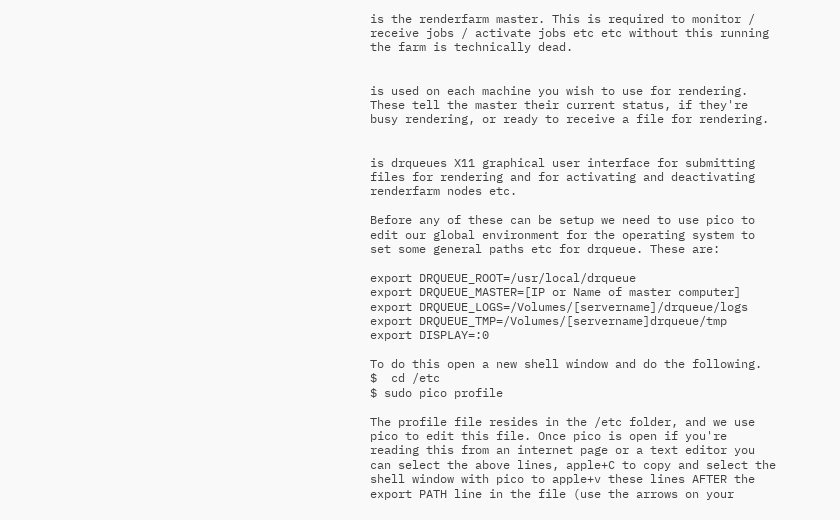is the renderfarm master. This is required to monitor / receive jobs / activate jobs etc etc without this running the farm is technically dead.


is used on each machine you wish to use for rendering. These tell the master their current status, if they're busy rendering, or ready to receive a file for rendering.


is drqueues X11 graphical user interface for submitting files for rendering and for activating and deactivating renderfarm nodes etc.

Before any of these can be setup we need to use pico to edit our global environment for the operating system to set some general paths etc for drqueue. These are:

export DRQUEUE_ROOT=/usr/local/drqueue
export DRQUEUE_MASTER=[IP or Name of master computer]
export DRQUEUE_LOGS=/Volumes/[servername]/drqueue/logs
export DRQUEUE_TMP=/Volumes/[servername]drqueue/tmp
export DISPLAY=:0

To do this open a new shell window and do the following.
$  cd /etc
$ sudo pico profile

The profile file resides in the /etc folder, and we use pico to edit this file. Once pico is open if you're reading this from an internet page or a text editor you can select the above lines, apple+C to copy and select the shell window with pico to apple+v these lines AFTER the export PATH line in the file (use the arrows on your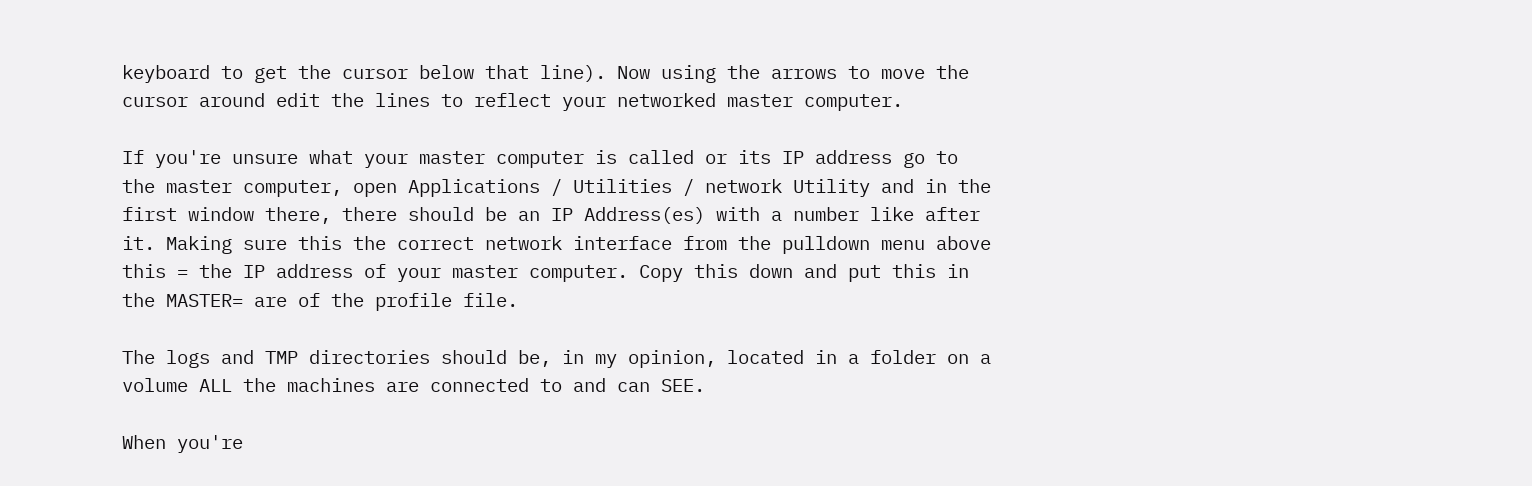keyboard to get the cursor below that line). Now using the arrows to move the cursor around edit the lines to reflect your networked master computer.

If you're unsure what your master computer is called or its IP address go to the master computer, open Applications / Utilities / network Utility and in the first window there, there should be an IP Address(es) with a number like after it. Making sure this the correct network interface from the pulldown menu above this = the IP address of your master computer. Copy this down and put this in the MASTER= are of the profile file.

The logs and TMP directories should be, in my opinion, located in a folder on a volume ALL the machines are connected to and can SEE.

When you're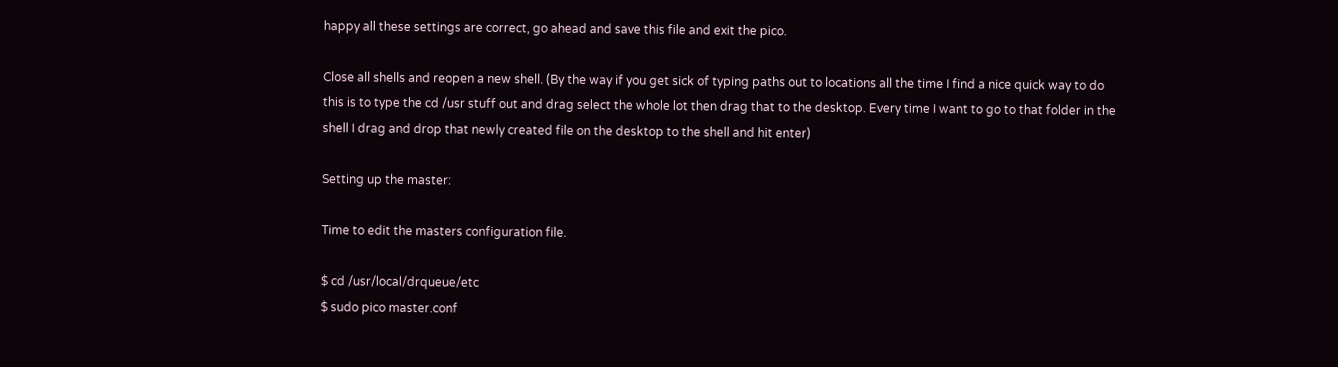happy all these settings are correct, go ahead and save this file and exit the pico.

Close all shells and reopen a new shell. (By the way if you get sick of typing paths out to locations all the time I find a nice quick way to do this is to type the cd /usr stuff out and drag select the whole lot then drag that to the desktop. Every time I want to go to that folder in the shell I drag and drop that newly created file on the desktop to the shell and hit enter)

Setting up the master:

Time to edit the masters configuration file.

$ cd /usr/local/drqueue/etc
$ sudo pico master.conf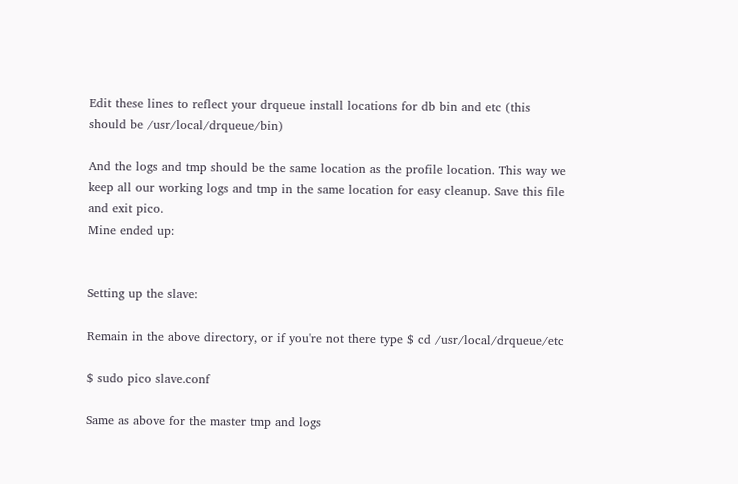Edit these lines to reflect your drqueue install locations for db bin and etc (this should be /usr/local/drqueue/bin)

And the logs and tmp should be the same location as the profile location. This way we keep all our working logs and tmp in the same location for easy cleanup. Save this file and exit pico.
Mine ended up:


Setting up the slave:

Remain in the above directory, or if you're not there type $ cd /usr/local/drqueue/etc

$ sudo pico slave.conf

Same as above for the master tmp and logs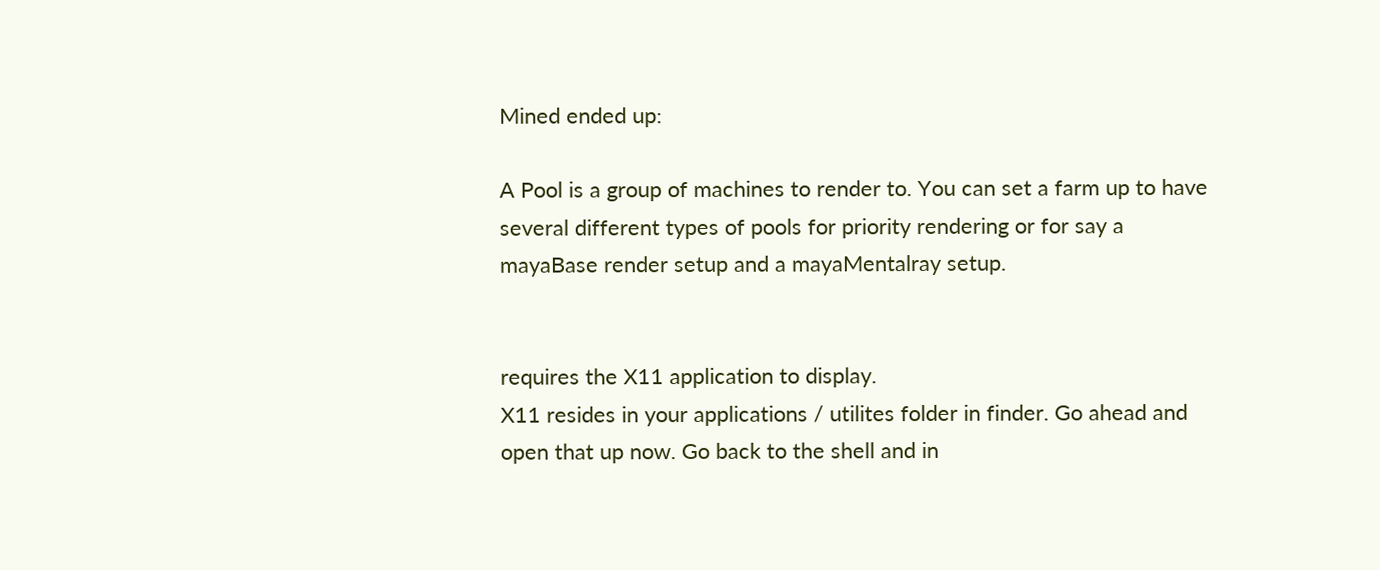Mined ended up:

A Pool is a group of machines to render to. You can set a farm up to have several different types of pools for priority rendering or for say a mayaBase render setup and a mayaMentalray setup.


requires the X11 application to display.
X11 resides in your applications / utilites folder in finder. Go ahead and open that up now. Go back to the shell and in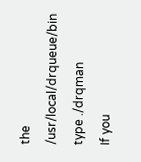the /usr/local/drqueue/bin type ./drqman
If you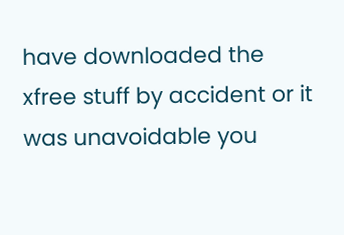have downloaded the xfree stuff by accident or it was unavoidable you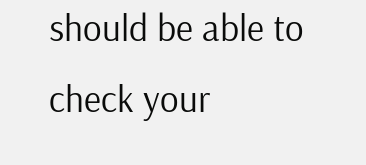should be able to check your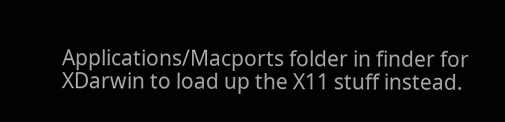Applications/Macports folder in finder for XDarwin to load up the X11 stuff instead.